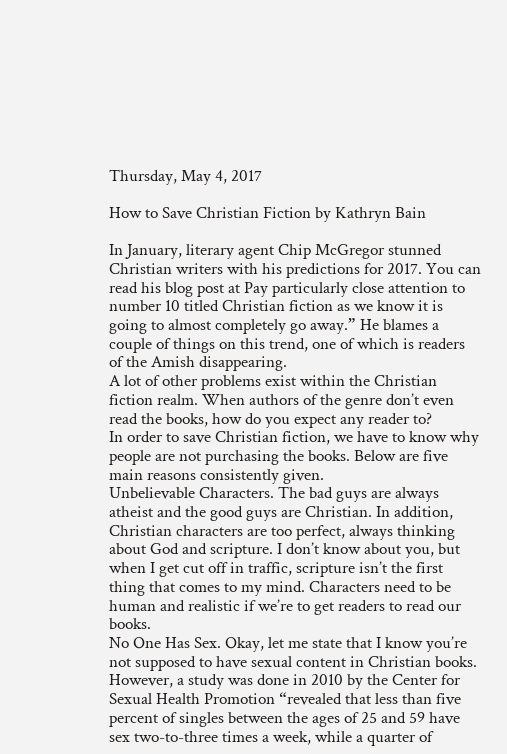Thursday, May 4, 2017

How to Save Christian Fiction by Kathryn Bain

In January, literary agent Chip McGregor stunned Christian writers with his predictions for 2017. You can read his blog post at Pay particularly close attention to number 10 titled Christian fiction as we know it is going to almost completely go away.” He blames a couple of things on this trend, one of which is readers of the Amish disappearing.
A lot of other problems exist within the Christian fiction realm. When authors of the genre don’t even read the books, how do you expect any reader to?
In order to save Christian fiction, we have to know why people are not purchasing the books. Below are five main reasons consistently given.
Unbelievable Characters. The bad guys are always atheist and the good guys are Christian. In addition, Christian characters are too perfect, always thinking about God and scripture. I don’t know about you, but when I get cut off in traffic, scripture isn’t the first thing that comes to my mind. Characters need to be human and realistic if we’re to get readers to read our books.
No One Has Sex. Okay, let me state that I know you’re not supposed to have sexual content in Christian books. However, a study was done in 2010 by the Center for Sexual Health Promotion “revealed that less than five percent of singles between the ages of 25 and 59 have sex two-to-three times a week, while a quarter of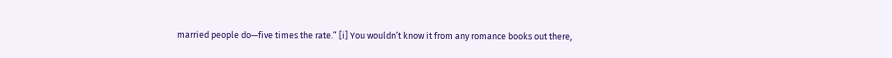married people do—five times the rate.” [i] You wouldn’t know it from any romance books out there,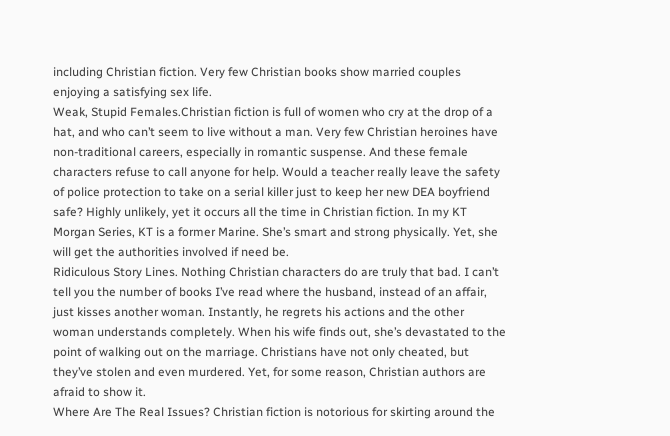including Christian fiction. Very few Christian books show married couples enjoying a satisfying sex life.
Weak, Stupid Females.Christian fiction is full of women who cry at the drop of a hat, and who can’t seem to live without a man. Very few Christian heroines have non-traditional careers, especially in romantic suspense. And these female characters refuse to call anyone for help. Would a teacher really leave the safety of police protection to take on a serial killer just to keep her new DEA boyfriend safe? Highly unlikely, yet it occurs all the time in Christian fiction. In my KT Morgan Series, KT is a former Marine. She’s smart and strong physically. Yet, she will get the authorities involved if need be.
Ridiculous Story Lines. Nothing Christian characters do are truly that bad. I can’t tell you the number of books I’ve read where the husband, instead of an affair, just kisses another woman. Instantly, he regrets his actions and the other woman understands completely. When his wife finds out, she’s devastated to the point of walking out on the marriage. Christians have not only cheated, but they’ve stolen and even murdered. Yet, for some reason, Christian authors are afraid to show it.
Where Are The Real Issues? Christian fiction is notorious for skirting around the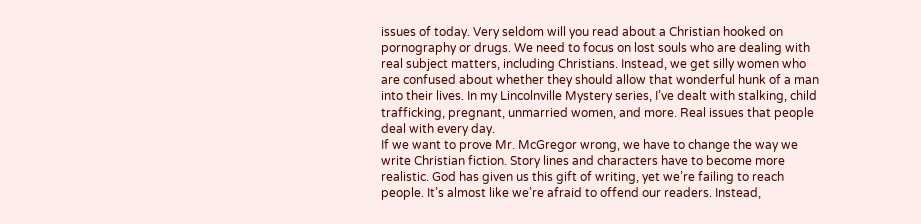issues of today. Very seldom will you read about a Christian hooked on pornography or drugs. We need to focus on lost souls who are dealing with real subject matters, including Christians. Instead, we get silly women who are confused about whether they should allow that wonderful hunk of a man into their lives. In my Lincolnville Mystery series, I’ve dealt with stalking, child trafficking, pregnant, unmarried women, and more. Real issues that people deal with every day.
If we want to prove Mr. McGregor wrong, we have to change the way we write Christian fiction. Story lines and characters have to become more realistic. God has given us this gift of writing, yet we’re failing to reach people. It’s almost like we’re afraid to offend our readers. Instead,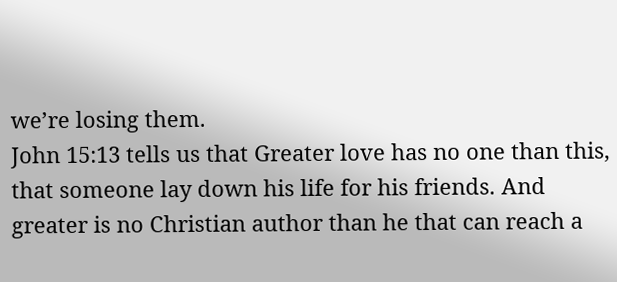we’re losing them.
John 15:13 tells us that Greater love has no one than this, that someone lay down his life for his friends. And greater is no Christian author than he that can reach a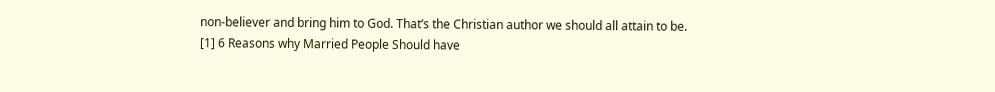non-believer and bring him to God. That’s the Christian author we should all attain to be.
[1] 6 Reasons why Married People Should have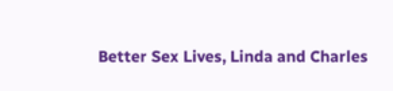Better Sex Lives, Linda and Charles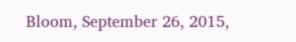Bloom, September 26, 2015,